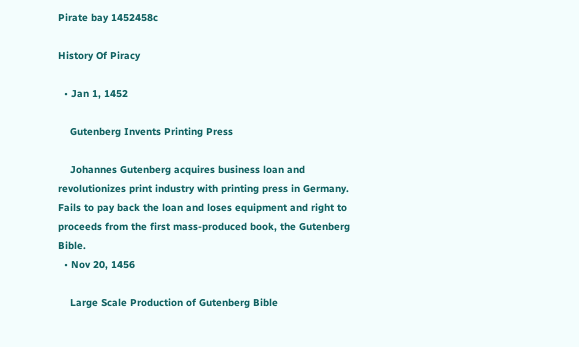Pirate bay 1452458c

History Of Piracy

  • Jan 1, 1452

    Gutenberg Invents Printing Press

    Johannes Gutenberg acquires business loan and revolutionizes print industry with printing press in Germany. Fails to pay back the loan and loses equipment and right to proceeds from the first mass-produced book, the Gutenberg Bible.
  • Nov 20, 1456

    Large Scale Production of Gutenberg Bible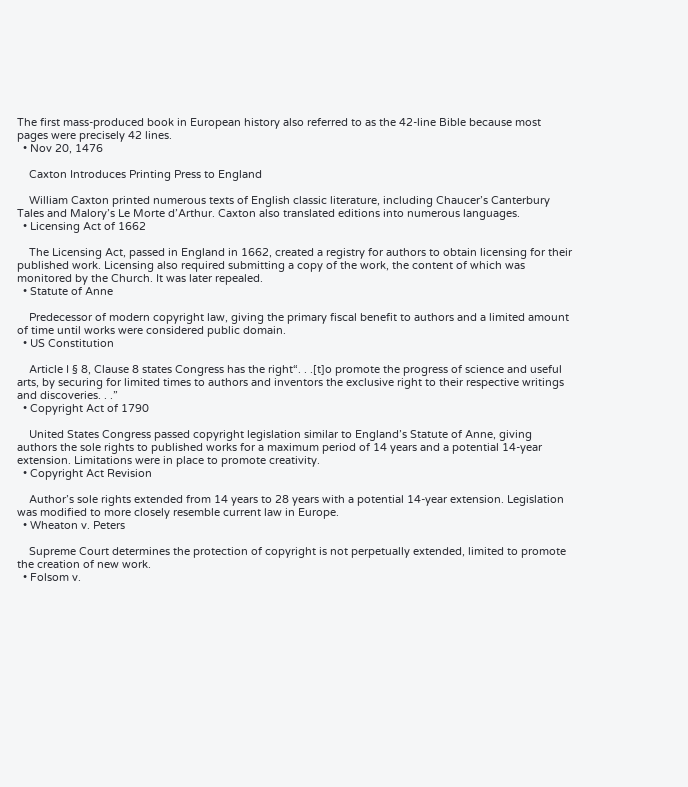The first mass-produced book in European history also referred to as the 42-line Bible because most pages were precisely 42 lines.
  • Nov 20, 1476

    Caxton Introduces Printing Press to England

    William Caxton printed numerous texts of English classic literature, including Chaucer’s Canterbury Tales and Malory’s Le Morte d’Arthur. Caxton also translated editions into numerous languages.
  • Licensing Act of 1662

    The Licensing Act, passed in England in 1662, created a registry for authors to obtain licensing for their published work. Licensing also required submitting a copy of the work, the content of which was monitored by the Church. It was later repealed.
  • Statute of Anne

    Predecessor of modern copyright law, giving the primary fiscal benefit to authors and a limited amount of time until works were considered public domain.
  • US Constitution

    Article I § 8, Clause 8 states Congress has the right“. . .[t]o promote the progress of science and useful arts, by securing for limited times to authors and inventors the exclusive right to their respective writings and discoveries. . .”
  • Copyright Act of 1790

    United States Congress passed copyright legislation similar to England’s Statute of Anne, giving authors the sole rights to published works for a maximum period of 14 years and a potential 14-year extension. Limitations were in place to promote creativity.
  • Copyright Act Revision

    Author’s sole rights extended from 14 years to 28 years with a potential 14-year extension. Legislation was modified to more closely resemble current law in Europe.
  • Wheaton v. Peters

    Supreme Court determines the protection of copyright is not perpetually extended, limited to promote the creation of new work.
  • Folsom v.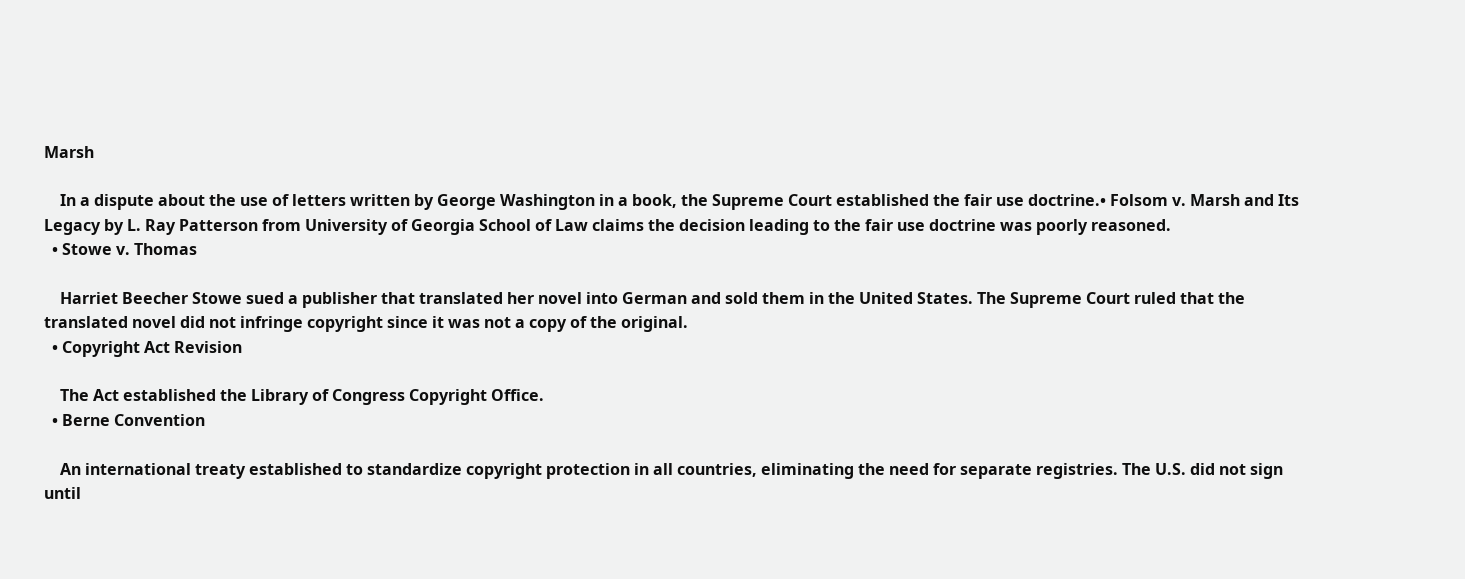Marsh

    In a dispute about the use of letters written by George Washington in a book, the Supreme Court established the fair use doctrine.• Folsom v. Marsh and Its Legacy by L. Ray Patterson from University of Georgia School of Law claims the decision leading to the fair use doctrine was poorly reasoned.
  • Stowe v. Thomas

    Harriet Beecher Stowe sued a publisher that translated her novel into German and sold them in the United States. The Supreme Court ruled that the translated novel did not infringe copyright since it was not a copy of the original.
  • Copyright Act Revision

    The Act established the Library of Congress Copyright Office.
  • Berne Convention

    An international treaty established to standardize copyright protection in all countries, eliminating the need for separate registries. The U.S. did not sign until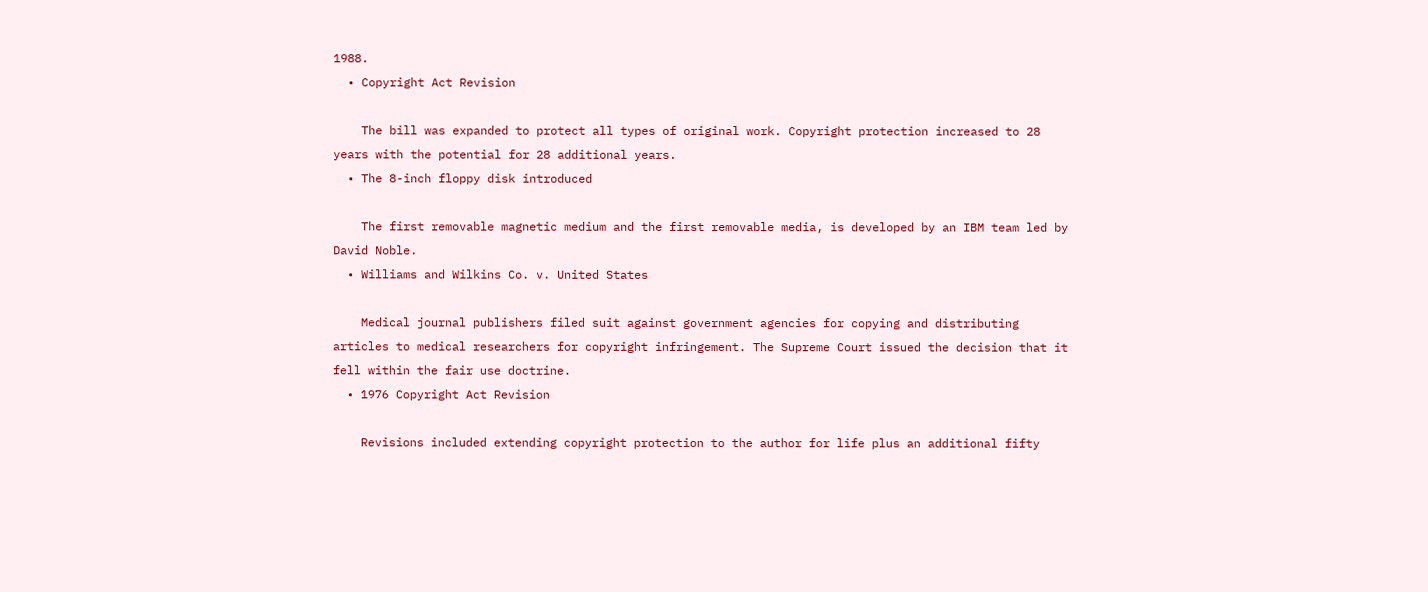1988.
  • Copyright Act Revision

    The bill was expanded to protect all types of original work. Copyright protection increased to 28 years with the potential for 28 additional years.
  • The 8-inch floppy disk introduced

    The first removable magnetic medium and the first removable media, is developed by an IBM team led by David Noble.
  • Williams and Wilkins Co. v. United States

    Medical journal publishers filed suit against government agencies for copying and distributing articles to medical researchers for copyright infringement. The Supreme Court issued the decision that it fell within the fair use doctrine.
  • 1976 Copyright Act Revision

    Revisions included extending copyright protection to the author for life plus an additional fifty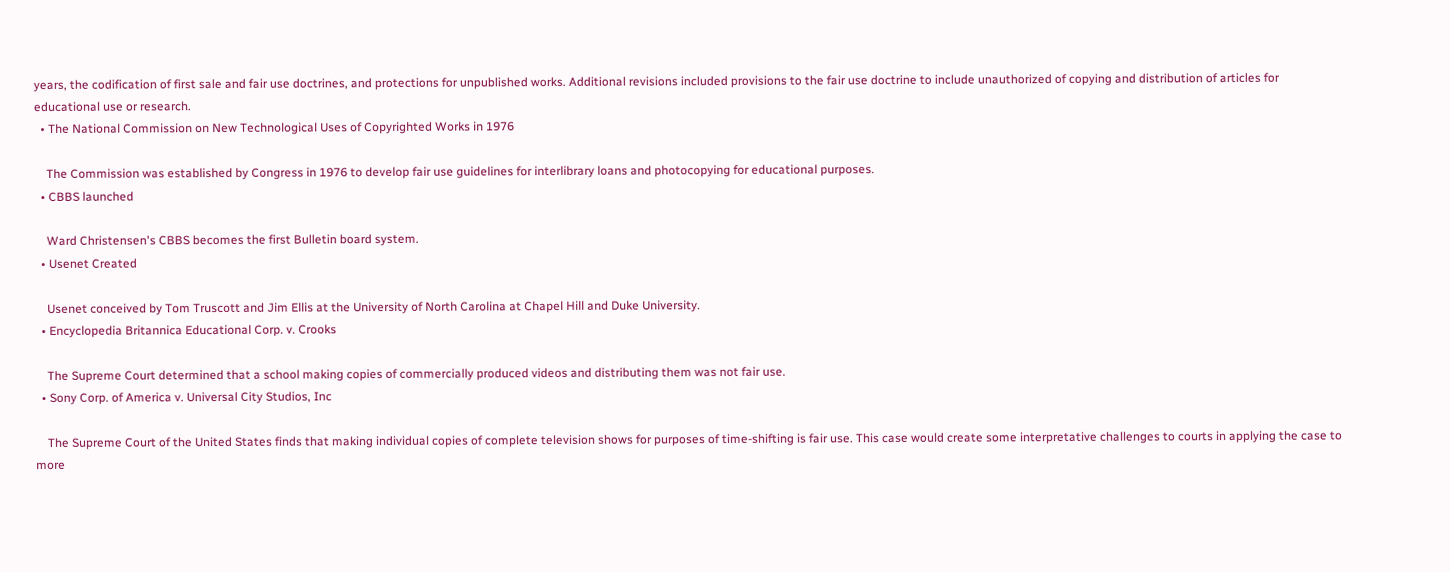years, the codification of first sale and fair use doctrines, and protections for unpublished works. Additional revisions included provisions to the fair use doctrine to include unauthorized of copying and distribution of articles for educational use or research.
  • The National Commission on New Technological Uses of Copyrighted Works in 1976

    The Commission was established by Congress in 1976 to develop fair use guidelines for interlibrary loans and photocopying for educational purposes.
  • CBBS launched

    Ward Christensen's CBBS becomes the first Bulletin board system.
  • Usenet Created

    Usenet conceived by Tom Truscott and Jim Ellis at the University of North Carolina at Chapel Hill and Duke University.
  • Encyclopedia Britannica Educational Corp. v. Crooks

    The Supreme Court determined that a school making copies of commercially produced videos and distributing them was not fair use.
  • Sony Corp. of America v. Universal City Studios, Inc

    The Supreme Court of the United States finds that making individual copies of complete television shows for purposes of time-shifting is fair use. This case would create some interpretative challenges to courts in applying the case to more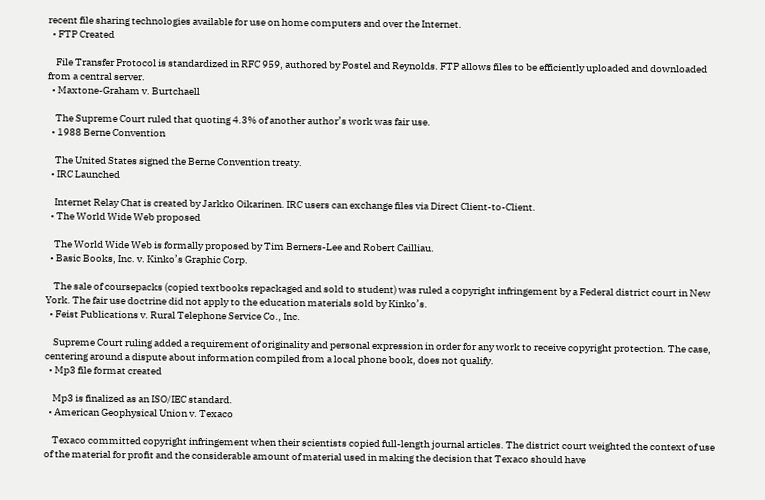recent file sharing technologies available for use on home computers and over the Internet.
  • FTP Created

    File Transfer Protocol is standardized in RFC 959, authored by Postel and Reynolds. FTP allows files to be efficiently uploaded and downloaded from a central server.
  • Maxtone-Graham v. Burtchaell

    The Supreme Court ruled that quoting 4.3% of another author’s work was fair use.
  • 1988 Berne Convention

    The United States signed the Berne Convention treaty.
  • IRC Launched

    Internet Relay Chat is created by Jarkko Oikarinen. IRC users can exchange files via Direct Client-to-Client.
  • The World Wide Web proposed

    The World Wide Web is formally proposed by Tim Berners-Lee and Robert Cailliau.
  • Basic Books, Inc. v. Kinko’s Graphic Corp.

    The sale of coursepacks (copied textbooks repackaged and sold to student) was ruled a copyright infringement by a Federal district court in New York. The fair use doctrine did not apply to the education materials sold by Kinko’s.
  • Feist Publications v. Rural Telephone Service Co., Inc.

    Supreme Court ruling added a requirement of originality and personal expression in order for any work to receive copyright protection. The case, centering around a dispute about information compiled from a local phone book, does not qualify.
  • Mp3 file format created

    Mp3 is finalized as an ISO/IEC standard.
  • American Geophysical Union v. Texaco

    Texaco committed copyright infringement when their scientists copied full-length journal articles. The district court weighted the context of use of the material for profit and the considerable amount of material used in making the decision that Texaco should have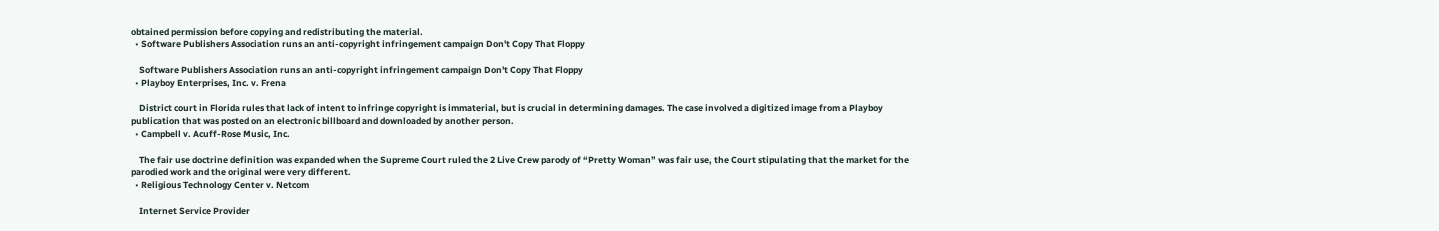obtained permission before copying and redistributing the material.
  • Software Publishers Association runs an anti-copyright infringement campaign Don't Copy That Floppy

    Software Publishers Association runs an anti-copyright infringement campaign Don't Copy That Floppy
  • Playboy Enterprises, Inc. v. Frena

    District court in Florida rules that lack of intent to infringe copyright is immaterial, but is crucial in determining damages. The case involved a digitized image from a Playboy publication that was posted on an electronic billboard and downloaded by another person.
  • Campbell v. Acuff-Rose Music, Inc.

    The fair use doctrine definition was expanded when the Supreme Court ruled the 2 Live Crew parody of “Pretty Woman” was fair use, the Court stipulating that the market for the parodied work and the original were very different.
  • Religious Technology Center v. Netcom

    Internet Service Provider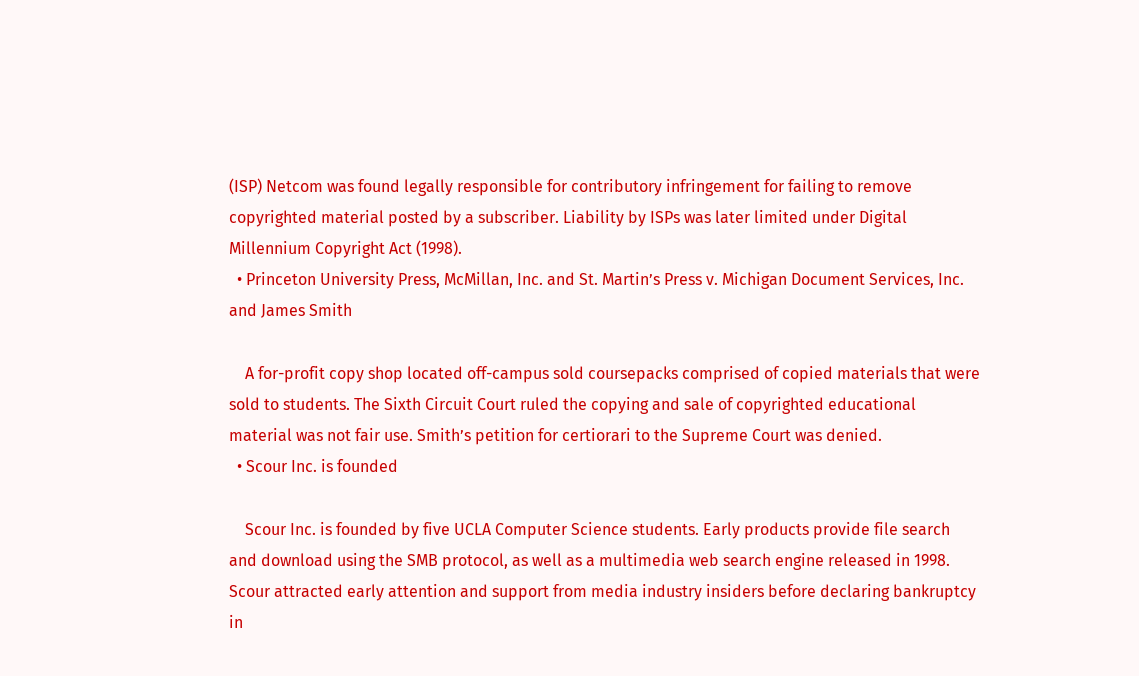(ISP) Netcom was found legally responsible for contributory infringement for failing to remove copyrighted material posted by a subscriber. Liability by ISPs was later limited under Digital Millennium Copyright Act (1998).
  • Princeton University Press, McMillan, Inc. and St. Martin’s Press v. Michigan Document Services, Inc. and James Smith

    A for-profit copy shop located off-campus sold coursepacks comprised of copied materials that were sold to students. The Sixth Circuit Court ruled the copying and sale of copyrighted educational material was not fair use. Smith’s petition for certiorari to the Supreme Court was denied.
  • Scour Inc. is founded

    Scour Inc. is founded by five UCLA Computer Science students. Early products provide file search and download using the SMB protocol, as well as a multimedia web search engine released in 1998. Scour attracted early attention and support from media industry insiders before declaring bankruptcy in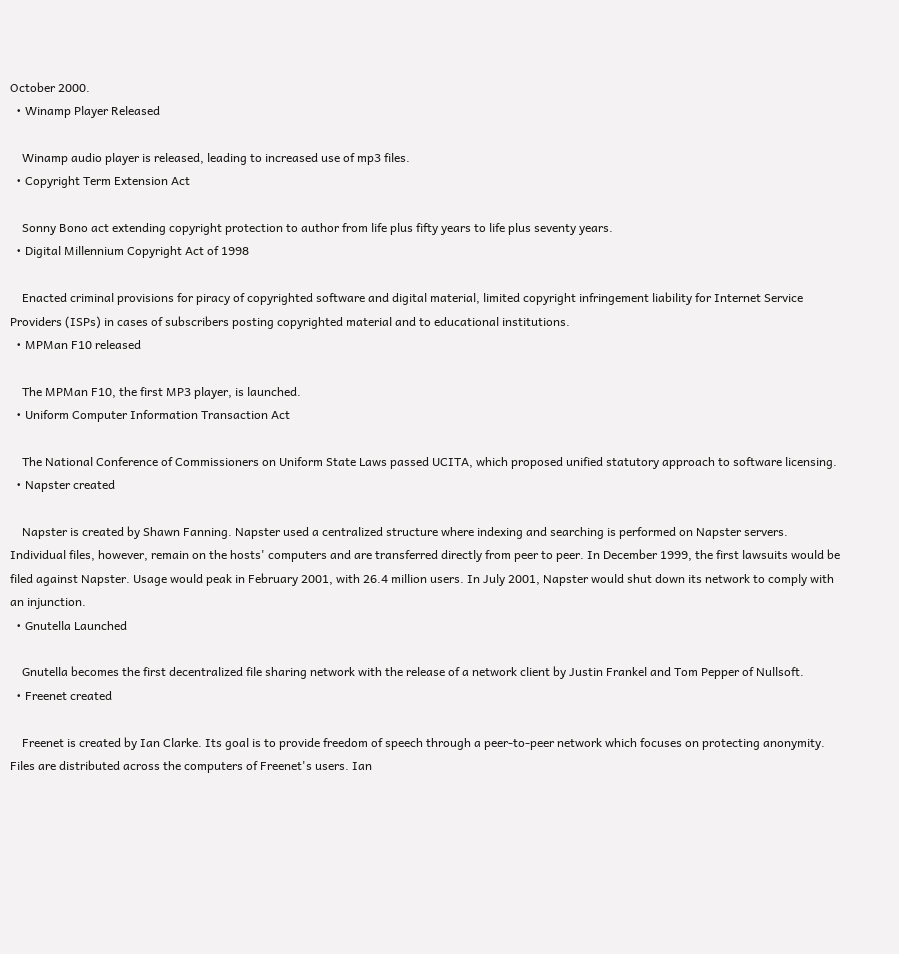October 2000.
  • Winamp Player Released

    Winamp audio player is released, leading to increased use of mp3 files.
  • Copyright Term Extension Act

    Sonny Bono act extending copyright protection to author from life plus fifty years to life plus seventy years.
  • Digital Millennium Copyright Act of 1998

    Enacted criminal provisions for piracy of copyrighted software and digital material, limited copyright infringement liability for Internet Service Providers (ISPs) in cases of subscribers posting copyrighted material and to educational institutions.
  • MPMan F10 released

    The MPMan F10, the first MP3 player, is launched.
  • Uniform Computer Information Transaction Act

    The National Conference of Commissioners on Uniform State Laws passed UCITA, which proposed unified statutory approach to software licensing.
  • Napster created

    Napster is created by Shawn Fanning. Napster used a centralized structure where indexing and searching is performed on Napster servers. Individual files, however, remain on the hosts' computers and are transferred directly from peer to peer. In December 1999, the first lawsuits would be filed against Napster. Usage would peak in February 2001, with 26.4 million users. In July 2001, Napster would shut down its network to comply with an injunction.
  • Gnutella Launched

    Gnutella becomes the first decentralized file sharing network with the release of a network client by Justin Frankel and Tom Pepper of Nullsoft.
  • Freenet created

    Freenet is created by Ian Clarke. Its goal is to provide freedom of speech through a peer-to-peer network which focuses on protecting anonymity. Files are distributed across the computers of Freenet's users. Ian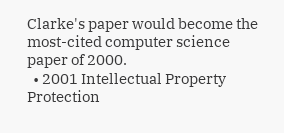Clarke's paper would become the most-cited computer science paper of 2000.
  • 2001 Intellectual Property Protection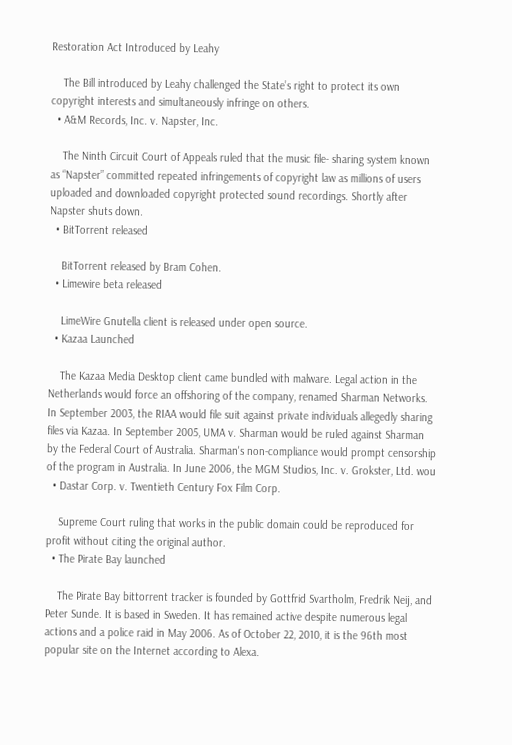Restoration Act Introduced by Leahy

    The Bill introduced by Leahy challenged the State’s right to protect its own copyright interests and simultaneously infringe on others.
  • A&M Records, Inc. v. Napster, Inc.

    The Ninth Circuit Court of Appeals ruled that the music file- sharing system known as “Napster” committed repeated infringements of copyright law as millions of users uploaded and downloaded copyright protected sound recordings. Shortly after Napster shuts down.
  • BitTorrent released

    BitTorrent released by Bram Cohen.
  • Limewire beta released

    LimeWire Gnutella client is released under open source.
  • Kazaa Launched

    The Kazaa Media Desktop client came bundled with malware. Legal action in the Netherlands would force an offshoring of the company, renamed Sharman Networks. In September 2003, the RIAA would file suit against private individuals allegedly sharing files via Kazaa. In September 2005, UMA v. Sharman would be ruled against Sharman by the Federal Court of Australia. Sharman's non-compliance would prompt censorship of the program in Australia. In June 2006, the MGM Studios, Inc. v. Grokster, Ltd. wou
  • Dastar Corp. v. Twentieth Century Fox Film Corp.

    Supreme Court ruling that works in the public domain could be reproduced for profit without citing the original author.
  • The Pirate Bay launched

    The Pirate Bay bittorrent tracker is founded by Gottfrid Svartholm, Fredrik Neij, and Peter Sunde. It is based in Sweden. It has remained active despite numerous legal actions and a police raid in May 2006. As of October 22, 2010, it is the 96th most popular site on the Internet according to Alexa.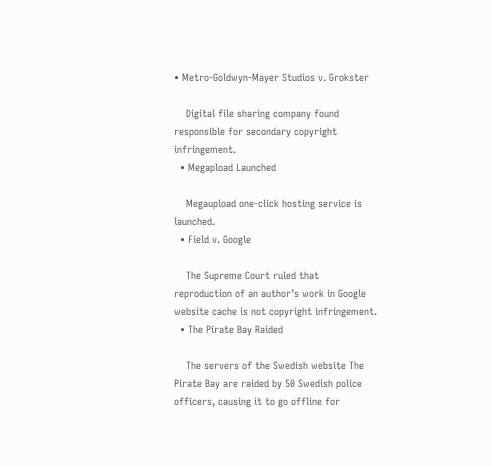• Metro-Goldwyn-Mayer Studios v. Grokster

    Digital file sharing company found responsible for secondary copyright infringement.
  • Megapload Launched

    Megaupload one-click hosting service is launched.
  • Field v. Google

    The Supreme Court ruled that reproduction of an author’s work in Google website cache is not copyright infringement.
  • The Pirate Bay Raided

    The servers of the Swedish website The Pirate Bay are raided by 50 Swedish police officers, causing it to go offline for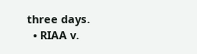three days.
  • RIAA v.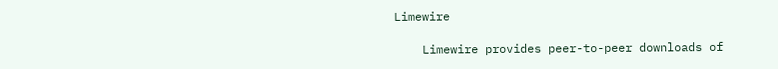Limewire

    Limewire provides peer-to-peer downloads of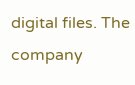digital files. The company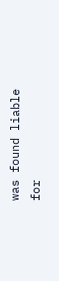was found liable for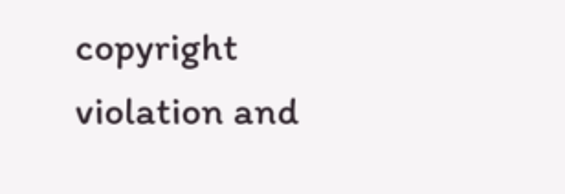copyright violation and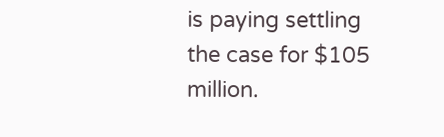is paying settling the case for $105 million.